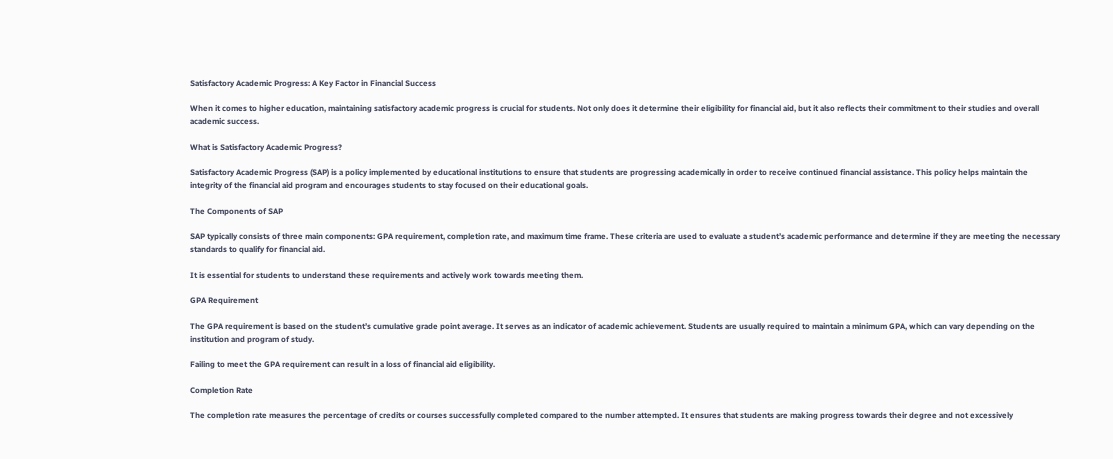Satisfactory Academic Progress: A Key Factor in Financial Success

When it comes to higher education, maintaining satisfactory academic progress is crucial for students. Not only does it determine their eligibility for financial aid, but it also reflects their commitment to their studies and overall academic success.

What is Satisfactory Academic Progress?

Satisfactory Academic Progress (SAP) is a policy implemented by educational institutions to ensure that students are progressing academically in order to receive continued financial assistance. This policy helps maintain the integrity of the financial aid program and encourages students to stay focused on their educational goals.

The Components of SAP

SAP typically consists of three main components: GPA requirement, completion rate, and maximum time frame. These criteria are used to evaluate a student’s academic performance and determine if they are meeting the necessary standards to qualify for financial aid.

It is essential for students to understand these requirements and actively work towards meeting them.

GPA Requirement

The GPA requirement is based on the student’s cumulative grade point average. It serves as an indicator of academic achievement. Students are usually required to maintain a minimum GPA, which can vary depending on the institution and program of study.

Failing to meet the GPA requirement can result in a loss of financial aid eligibility.

Completion Rate

The completion rate measures the percentage of credits or courses successfully completed compared to the number attempted. It ensures that students are making progress towards their degree and not excessively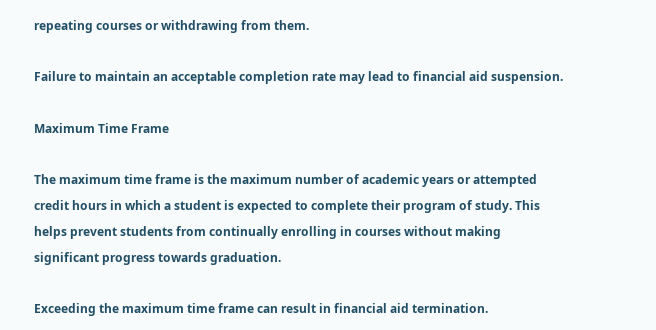repeating courses or withdrawing from them.

Failure to maintain an acceptable completion rate may lead to financial aid suspension.

Maximum Time Frame

The maximum time frame is the maximum number of academic years or attempted credit hours in which a student is expected to complete their program of study. This helps prevent students from continually enrolling in courses without making significant progress towards graduation.

Exceeding the maximum time frame can result in financial aid termination.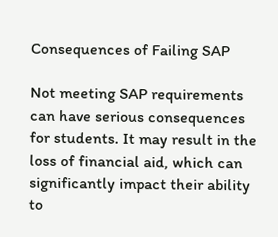Consequences of Failing SAP

Not meeting SAP requirements can have serious consequences for students. It may result in the loss of financial aid, which can significantly impact their ability to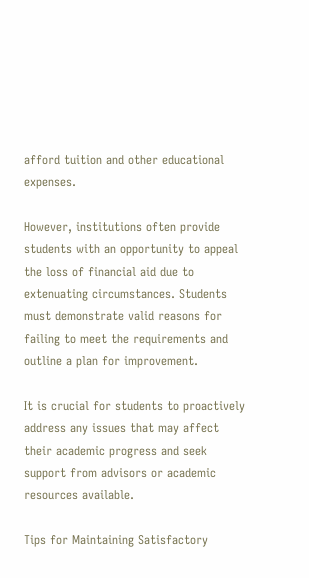afford tuition and other educational expenses.

However, institutions often provide students with an opportunity to appeal the loss of financial aid due to extenuating circumstances. Students must demonstrate valid reasons for failing to meet the requirements and outline a plan for improvement.

It is crucial for students to proactively address any issues that may affect their academic progress and seek support from advisors or academic resources available.

Tips for Maintaining Satisfactory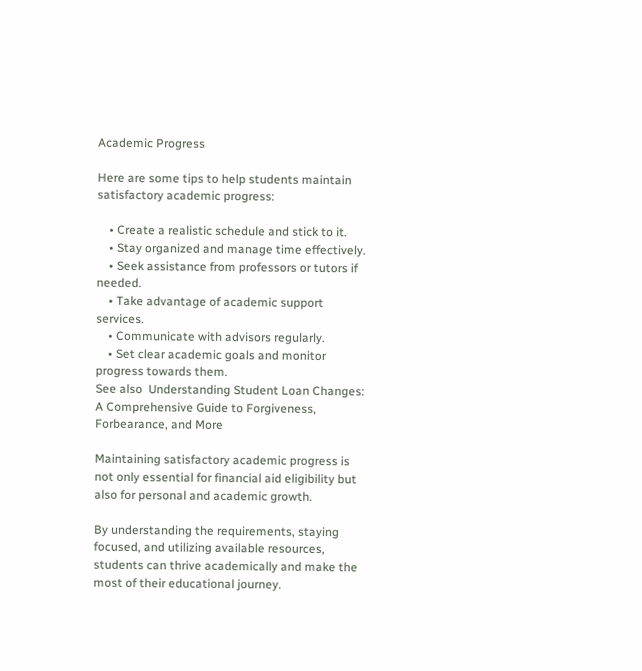Academic Progress

Here are some tips to help students maintain satisfactory academic progress:

    • Create a realistic schedule and stick to it.
    • Stay organized and manage time effectively.
    • Seek assistance from professors or tutors if needed.
    • Take advantage of academic support services.
    • Communicate with advisors regularly.
    • Set clear academic goals and monitor progress towards them.
See also  Understanding Student Loan Changes: A Comprehensive Guide to Forgiveness, Forbearance, and More

Maintaining satisfactory academic progress is not only essential for financial aid eligibility but also for personal and academic growth.

By understanding the requirements, staying focused, and utilizing available resources, students can thrive academically and make the most of their educational journey.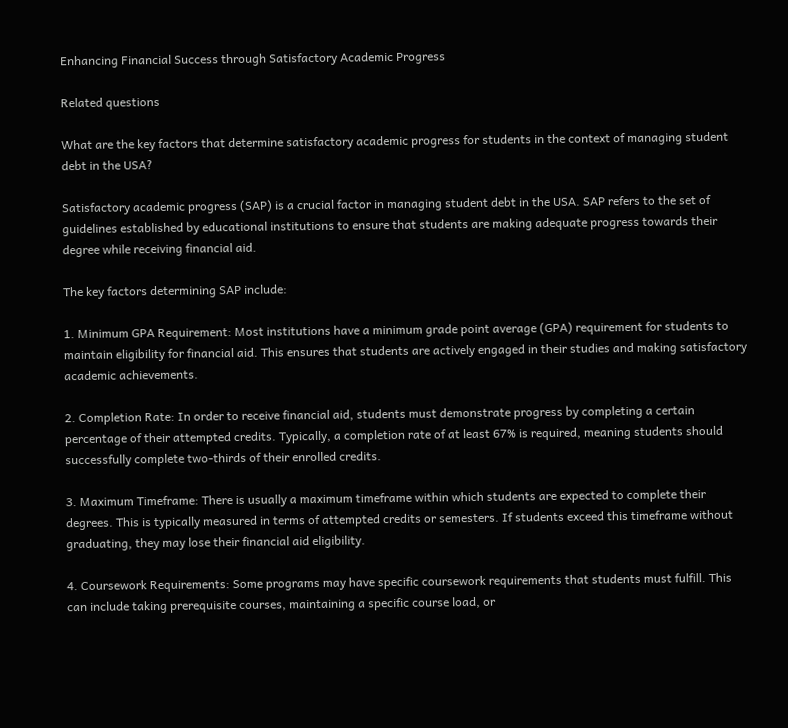Enhancing Financial Success through Satisfactory Academic Progress

Related questions

What are the key factors that determine satisfactory academic progress for students in the context of managing student debt in the USA?

Satisfactory academic progress (SAP) is a crucial factor in managing student debt in the USA. SAP refers to the set of guidelines established by educational institutions to ensure that students are making adequate progress towards their degree while receiving financial aid.

The key factors determining SAP include:

1. Minimum GPA Requirement: Most institutions have a minimum grade point average (GPA) requirement for students to maintain eligibility for financial aid. This ensures that students are actively engaged in their studies and making satisfactory academic achievements.

2. Completion Rate: In order to receive financial aid, students must demonstrate progress by completing a certain percentage of their attempted credits. Typically, a completion rate of at least 67% is required, meaning students should successfully complete two-thirds of their enrolled credits.

3. Maximum Timeframe: There is usually a maximum timeframe within which students are expected to complete their degrees. This is typically measured in terms of attempted credits or semesters. If students exceed this timeframe without graduating, they may lose their financial aid eligibility.

4. Coursework Requirements: Some programs may have specific coursework requirements that students must fulfill. This can include taking prerequisite courses, maintaining a specific course load, or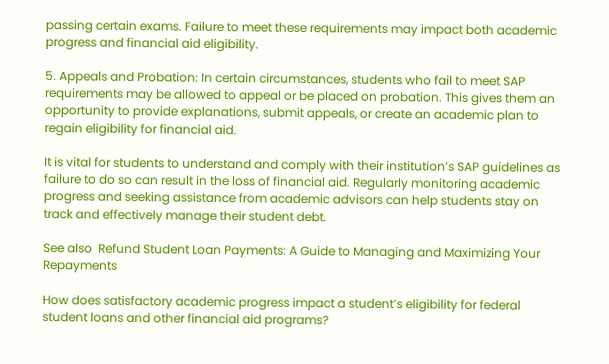passing certain exams. Failure to meet these requirements may impact both academic progress and financial aid eligibility.

5. Appeals and Probation: In certain circumstances, students who fail to meet SAP requirements may be allowed to appeal or be placed on probation. This gives them an opportunity to provide explanations, submit appeals, or create an academic plan to regain eligibility for financial aid.

It is vital for students to understand and comply with their institution’s SAP guidelines as failure to do so can result in the loss of financial aid. Regularly monitoring academic progress and seeking assistance from academic advisors can help students stay on track and effectively manage their student debt.

See also  Refund Student Loan Payments: A Guide to Managing and Maximizing Your Repayments

How does satisfactory academic progress impact a student’s eligibility for federal student loans and other financial aid programs?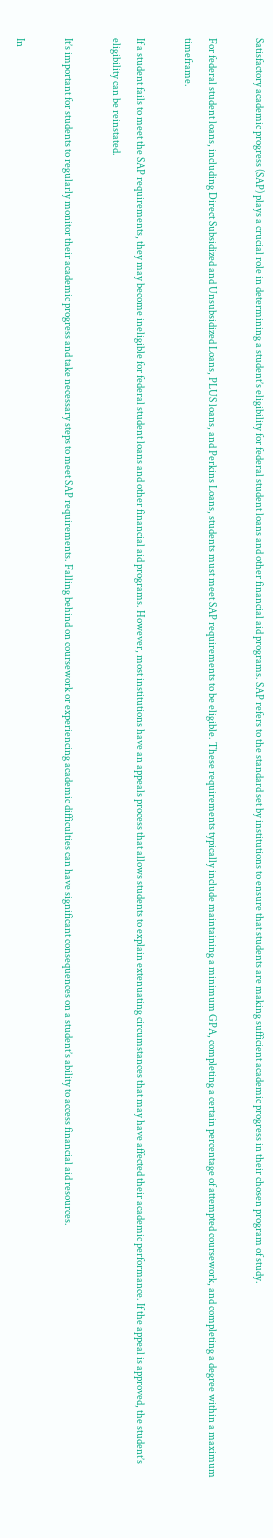Satisfactory academic progress (SAP) plays a crucial role in determining a student’s eligibility for federal student loans and other financial aid programs. SAP refers to the standard set by institutions to ensure that students are making sufficient academic progress in their chosen program of study.

For federal student loans, including Direct Subsidized and Unsubsidized Loans, PLUS loans, and Perkins Loans, students must meet SAP requirements to be eligible. These requirements typically include maintaining a minimum GPA, completing a certain percentage of attempted coursework, and completing a degree within a maximum timeframe.

If a student fails to meet the SAP requirements, they may become ineligible for federal student loans and other financial aid programs. However, most institutions have an appeals process that allows students to explain extenuating circumstances that may have affected their academic performance. If the appeal is approved, the student’s eligibility can be reinstated.

It’s important for students to regularly monitor their academic progress and take necessary steps to meet SAP requirements. Falling behind on coursework or experiencing academic difficulties can have significant consequences on a student’s ability to access financial aid resources.

In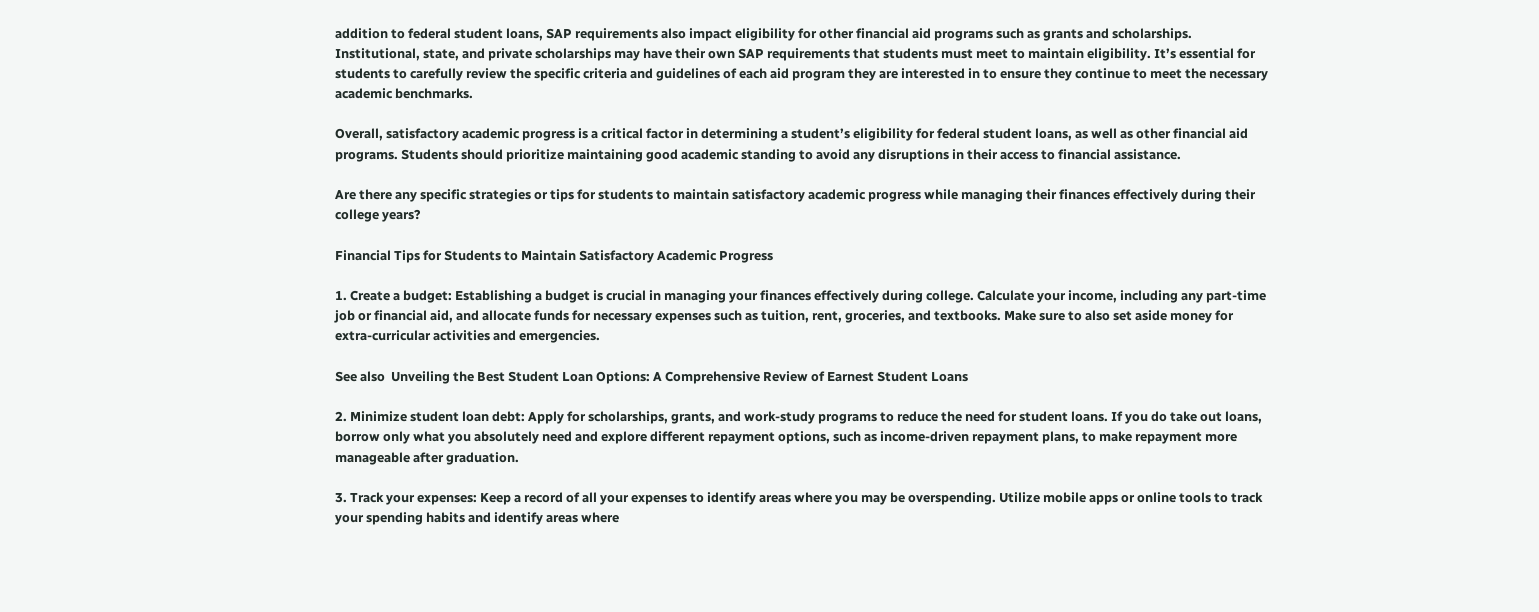addition to federal student loans, SAP requirements also impact eligibility for other financial aid programs such as grants and scholarships. Institutional, state, and private scholarships may have their own SAP requirements that students must meet to maintain eligibility. It’s essential for students to carefully review the specific criteria and guidelines of each aid program they are interested in to ensure they continue to meet the necessary academic benchmarks.

Overall, satisfactory academic progress is a critical factor in determining a student’s eligibility for federal student loans, as well as other financial aid programs. Students should prioritize maintaining good academic standing to avoid any disruptions in their access to financial assistance.

Are there any specific strategies or tips for students to maintain satisfactory academic progress while managing their finances effectively during their college years?

Financial Tips for Students to Maintain Satisfactory Academic Progress

1. Create a budget: Establishing a budget is crucial in managing your finances effectively during college. Calculate your income, including any part-time job or financial aid, and allocate funds for necessary expenses such as tuition, rent, groceries, and textbooks. Make sure to also set aside money for extra-curricular activities and emergencies.

See also  Unveiling the Best Student Loan Options: A Comprehensive Review of Earnest Student Loans

2. Minimize student loan debt: Apply for scholarships, grants, and work-study programs to reduce the need for student loans. If you do take out loans, borrow only what you absolutely need and explore different repayment options, such as income-driven repayment plans, to make repayment more manageable after graduation.

3. Track your expenses: Keep a record of all your expenses to identify areas where you may be overspending. Utilize mobile apps or online tools to track your spending habits and identify areas where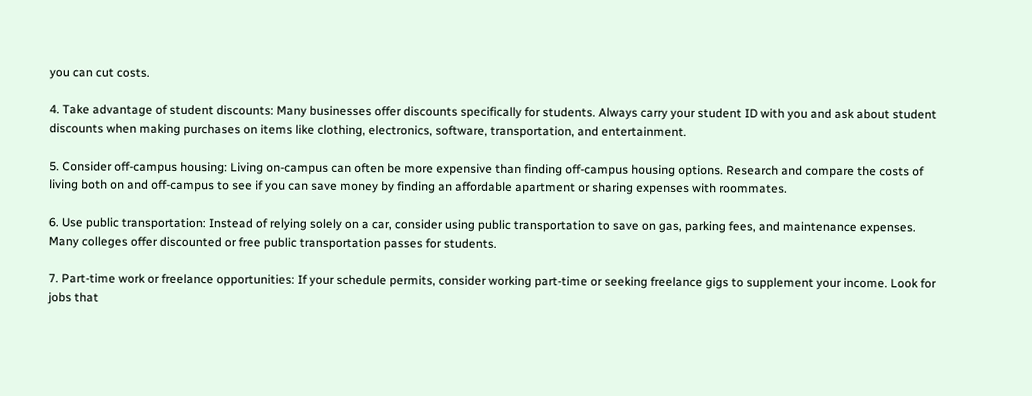you can cut costs.

4. Take advantage of student discounts: Many businesses offer discounts specifically for students. Always carry your student ID with you and ask about student discounts when making purchases on items like clothing, electronics, software, transportation, and entertainment.

5. Consider off-campus housing: Living on-campus can often be more expensive than finding off-campus housing options. Research and compare the costs of living both on and off-campus to see if you can save money by finding an affordable apartment or sharing expenses with roommates.

6. Use public transportation: Instead of relying solely on a car, consider using public transportation to save on gas, parking fees, and maintenance expenses. Many colleges offer discounted or free public transportation passes for students.

7. Part-time work or freelance opportunities: If your schedule permits, consider working part-time or seeking freelance gigs to supplement your income. Look for jobs that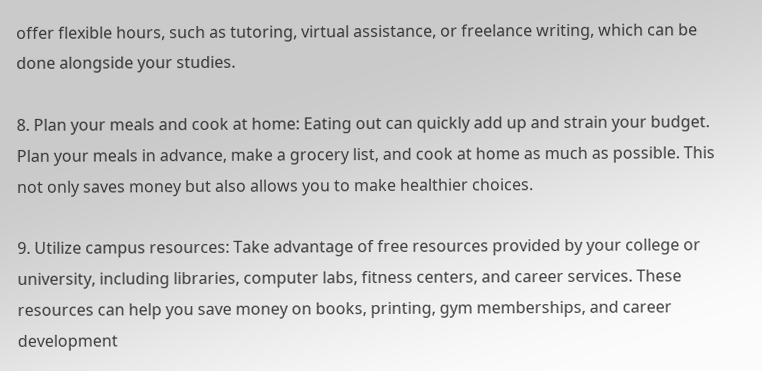offer flexible hours, such as tutoring, virtual assistance, or freelance writing, which can be done alongside your studies.

8. Plan your meals and cook at home: Eating out can quickly add up and strain your budget. Plan your meals in advance, make a grocery list, and cook at home as much as possible. This not only saves money but also allows you to make healthier choices.

9. Utilize campus resources: Take advantage of free resources provided by your college or university, including libraries, computer labs, fitness centers, and career services. These resources can help you save money on books, printing, gym memberships, and career development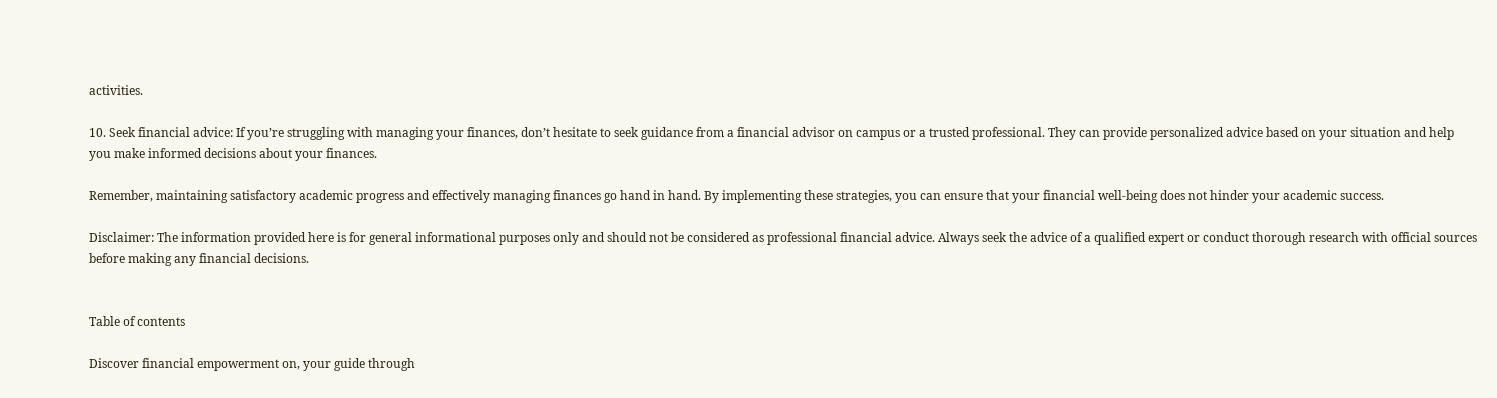activities.

10. Seek financial advice: If you’re struggling with managing your finances, don’t hesitate to seek guidance from a financial advisor on campus or a trusted professional. They can provide personalized advice based on your situation and help you make informed decisions about your finances.

Remember, maintaining satisfactory academic progress and effectively managing finances go hand in hand. By implementing these strategies, you can ensure that your financial well-being does not hinder your academic success.

Disclaimer: The information provided here is for general informational purposes only and should not be considered as professional financial advice. Always seek the advice of a qualified expert or conduct thorough research with official sources before making any financial decisions.


Table of contents

Discover financial empowerment on, your guide through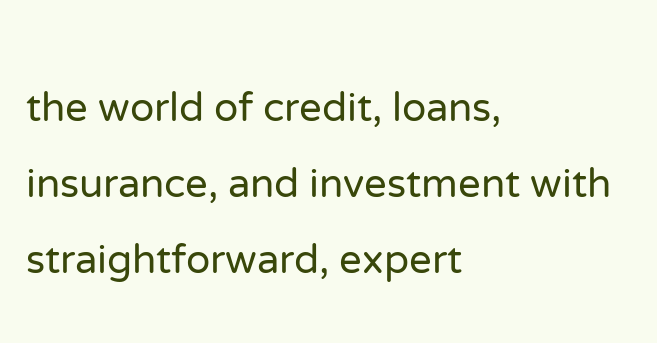the world of credit, loans, insurance, and investment with straightforward, expert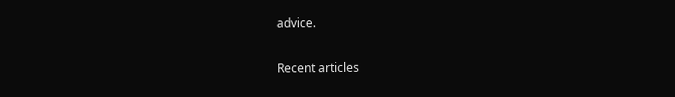advice.

Recent articles